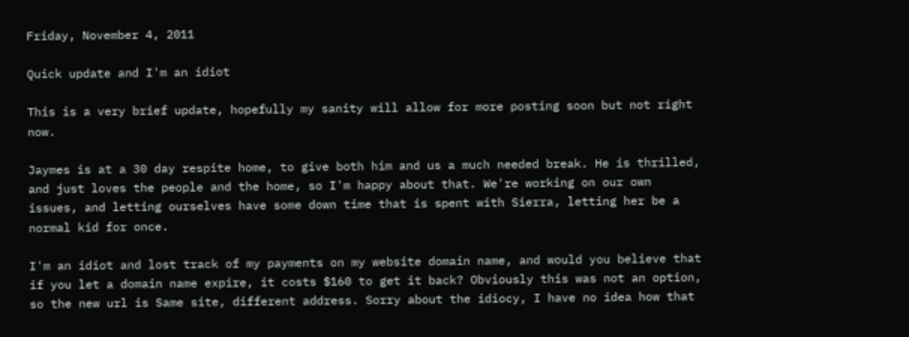Friday, November 4, 2011

Quick update and I'm an idiot

This is a very brief update, hopefully my sanity will allow for more posting soon but not right now.

Jaymes is at a 30 day respite home, to give both him and us a much needed break. He is thrilled, and just loves the people and the home, so I'm happy about that. We're working on our own issues, and letting ourselves have some down time that is spent with Sierra, letting her be a normal kid for once.

I'm an idiot and lost track of my payments on my website domain name, and would you believe that if you let a domain name expire, it costs $160 to get it back? Obviously this was not an option, so the new url is Same site, different address. Sorry about the idiocy, I have no idea how that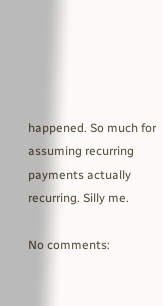happened. So much for assuming recurring payments actually recurring. Silly me.

No comments: